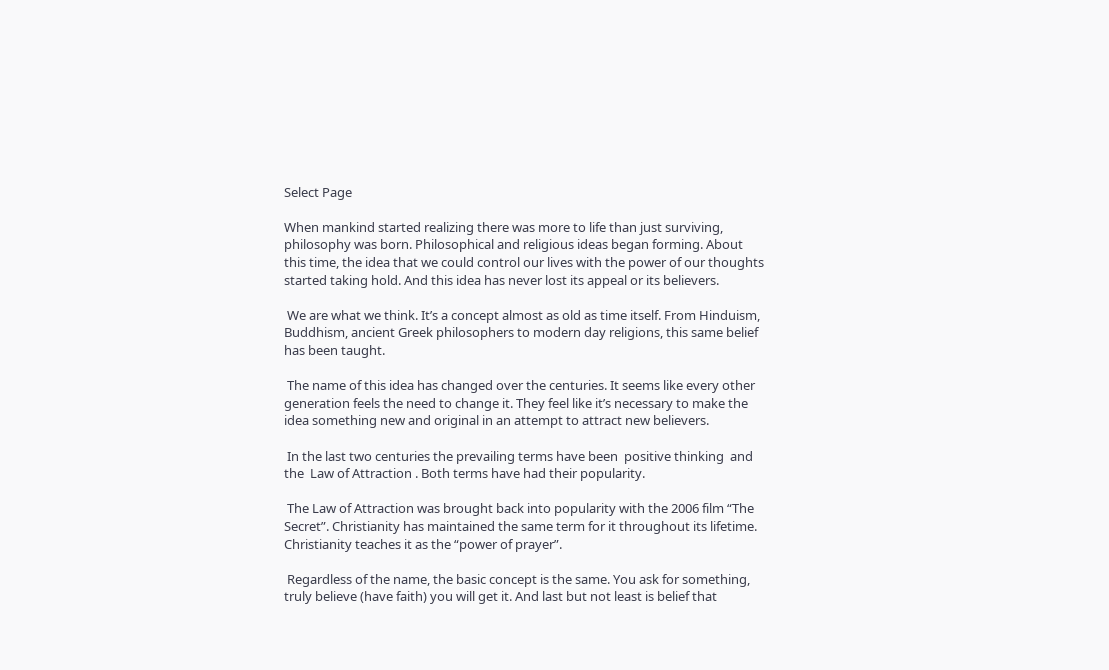Select Page

When mankind started realizing there was more to life than just surviving, philosophy was born. Philosophical and religious ideas began forming. About this time, the idea that we could control our lives with the power of our thoughts started taking hold. And this idea has never lost its appeal or its believers.

 We are what we think. It’s a concept almost as old as time itself. From Hinduism, Buddhism, ancient Greek philosophers to modern day religions, this same belief has been taught.

 The name of this idea has changed over the centuries. It seems like every other generation feels the need to change it. They feel like it’s necessary to make the idea something new and original in an attempt to attract new believers.

 In the last two centuries the prevailing terms have been  positive thinking  and the  Law of Attraction . Both terms have had their popularity.

 The Law of Attraction was brought back into popularity with the 2006 film “The Secret”. Christianity has maintained the same term for it throughout its lifetime. Christianity teaches it as the “power of prayer”.

 Regardless of the name, the basic concept is the same. You ask for something, truly believe (have faith) you will get it. And last but not least is belief that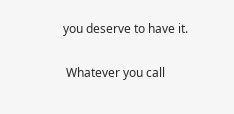you deserve to have it.

 Whatever you call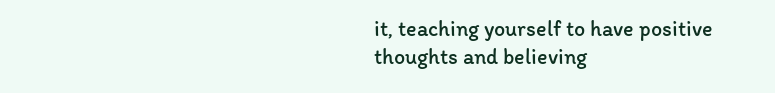it, teaching yourself to have positive thoughts and believing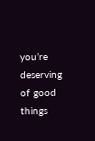you’re deserving of good things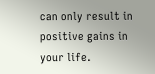can only result in positive gains in your life.